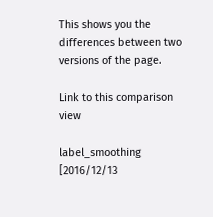This shows you the differences between two versions of the page.

Link to this comparison view

label_smoothing [2016/12/13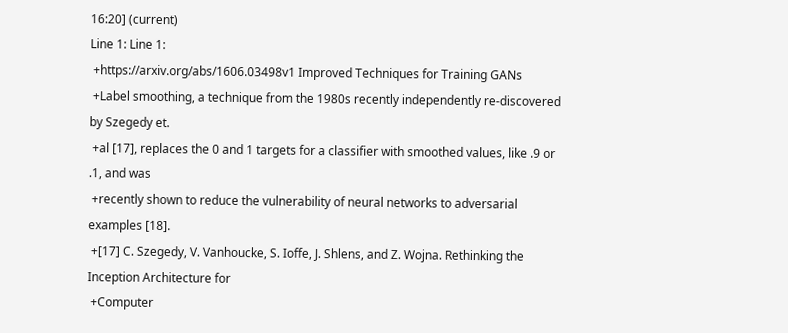16:20] (current)
Line 1: Line 1:
 +https://arxiv.org/abs/1606.03498v1 Improved Techniques for Training GANs
 +Label smoothing, a technique from the 1980s recently independently re-discovered by Szegedy et.
 +al [17], replaces the 0 and 1 targets for a classifier with smoothed values, like .9 or .1, and was
 +recently shown to reduce the vulnerability of neural networks to adversarial examples [18].
 +[17] C. Szegedy, V. Vanhoucke, S. Ioffe, J. Shlens, and Z. Wojna. Rethinking the Inception Architecture for
 +Computer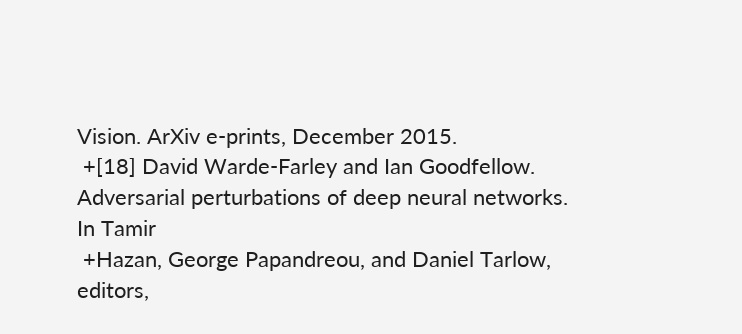Vision. ArXiv e-prints, December 2015.
 +[18] David Warde-Farley and Ian Goodfellow. Adversarial perturbations of deep neural networks. In Tamir
 +Hazan, George Papandreou, and Daniel Tarlow, editors,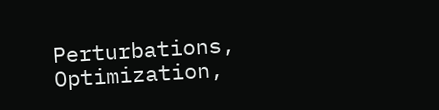Perturbations, Optimization,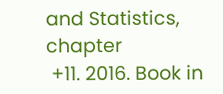and Statistics, chapter
 +11. 2016. Book in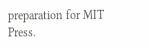preparation for MIT Press.